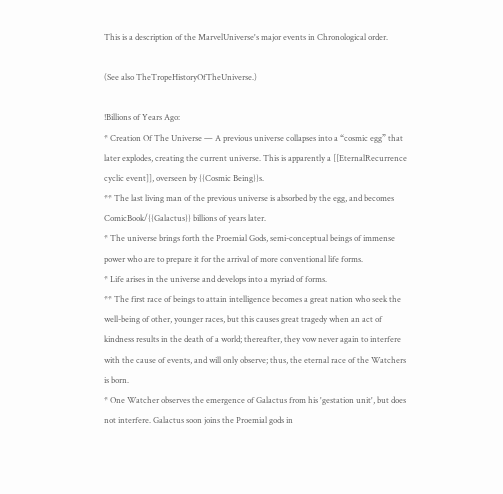This is a description of the MarvelUniverse's major events in Chronological order.

(See also TheTropeHistoryOfTheUniverse.)

!Billions of Years Ago:
* Creation Of The Universe — A previous universe collapses into a “cosmic egg” that later explodes, creating the current universe. This is apparently a [[EternalRecurrence cyclic event]], overseen by {{Cosmic Being}}s.
** The last living man of the previous universe is absorbed by the egg, and becomes ComicBook/{{Galactus}} billions of years later.
* The universe brings forth the Proemial Gods, semi-conceptual beings of immense power who are to prepare it for the arrival of more conventional life forms.
* Life arises in the universe and develops into a myriad of forms.
** The first race of beings to attain intelligence becomes a great nation who seek the well-being of other, younger races, but this causes great tragedy when an act of kindness results in the death of a world; thereafter, they vow never again to interfere with the cause of events, and will only observe; thus, the eternal race of the Watchers is born.
* One Watcher observes the emergence of Galactus from his 'gestation unit', but does not interfere. Galactus soon joins the Proemial gods in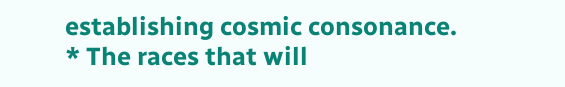establishing cosmic consonance.
* The races that will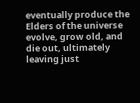eventually produce the Elders of the universe evolve, grow old, and die out, ultimately leaving just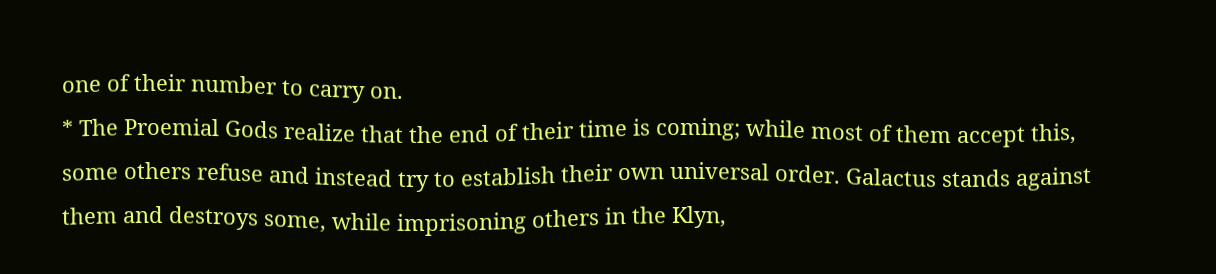one of their number to carry on.
* The Proemial Gods realize that the end of their time is coming; while most of them accept this, some others refuse and instead try to establish their own universal order. Galactus stands against them and destroys some, while imprisoning others in the Klyn,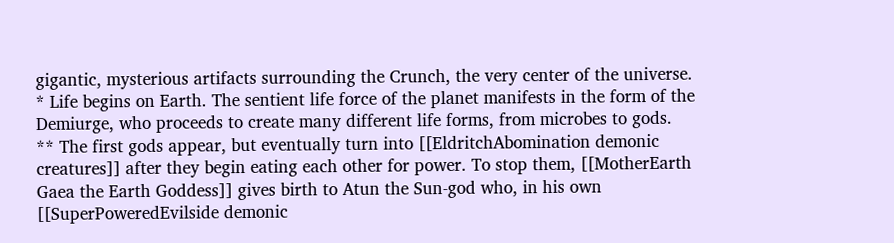gigantic, mysterious artifacts surrounding the Crunch, the very center of the universe.
* Life begins on Earth. The sentient life force of the planet manifests in the form of the Demiurge, who proceeds to create many different life forms, from microbes to gods.
** The first gods appear, but eventually turn into [[EldritchAbomination demonic creatures]] after they begin eating each other for power. To stop them, [[MotherEarth Gaea the Earth Goddess]] gives birth to Atun the Sun-god who, in his own [[SuperPoweredEvilside demonic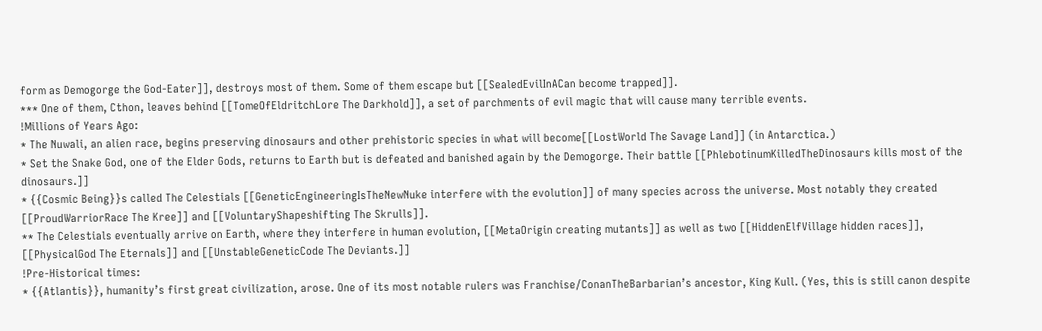form as Demogorge the God-Eater]], destroys most of them. Some of them escape but [[SealedEvilInACan become trapped]].
*** One of them, Cthon, leaves behind [[TomeOfEldritchLore The Darkhold]], a set of parchments of evil magic that will cause many terrible events.
!Millions of Years Ago:
* The Nuwali, an alien race, begins preserving dinosaurs and other prehistoric species in what will become[[LostWorld The Savage Land]] (in Antarctica.)
* Set the Snake God, one of the Elder Gods, returns to Earth but is defeated and banished again by the Demogorge. Their battle [[PhlebotinumKilledTheDinosaurs kills most of the dinosaurs.]]
* {{Cosmic Being}}s called The Celestials [[GeneticEngineeringIsTheNewNuke interfere with the evolution]] of many species across the universe. Most notably they created [[ProudWarriorRace The Kree]] and [[VoluntaryShapeshifting The Skrulls]].
** The Celestials eventually arrive on Earth, where they interfere in human evolution, [[MetaOrigin creating mutants]] as well as two [[HiddenElfVillage hidden races]], [[PhysicalGod The Eternals]] and [[UnstableGeneticCode The Deviants.]]
!Pre-Historical times:
* {{Atlantis}}, humanity’s first great civilization, arose. One of its most notable rulers was Franchise/ConanTheBarbarian’s ancestor, King Kull. (Yes, this is still canon despite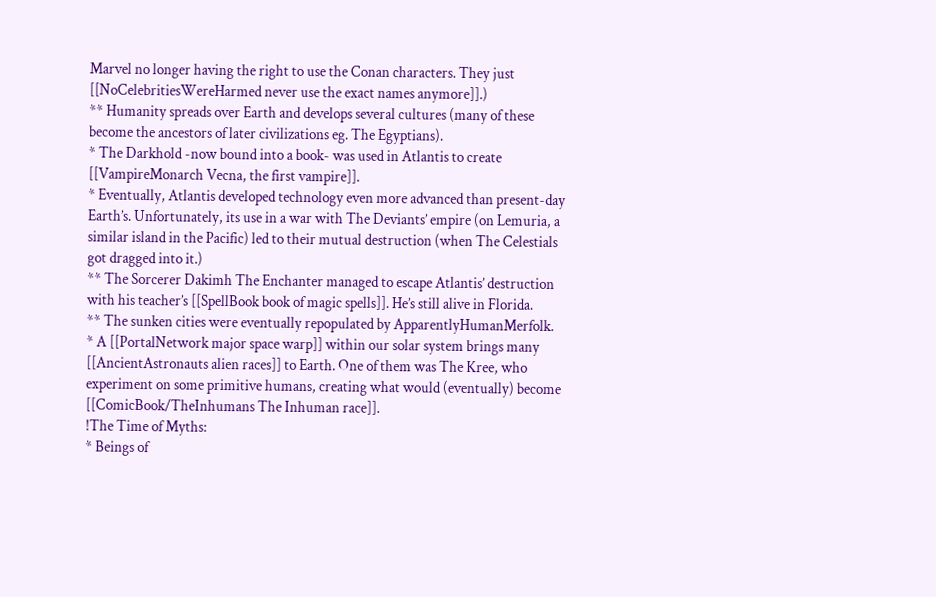Marvel no longer having the right to use the Conan characters. They just [[NoCelebritiesWereHarmed never use the exact names anymore]].)
** Humanity spreads over Earth and develops several cultures (many of these become the ancestors of later civilizations eg. The Egyptians).
* The Darkhold -now bound into a book- was used in Atlantis to create [[VampireMonarch Vecna, the first vampire]].
* Eventually, Atlantis developed technology even more advanced than present-day Earth’s. Unfortunately, its use in a war with The Deviants’ empire (on Lemuria, a similar island in the Pacific) led to their mutual destruction (when The Celestials got dragged into it.)
** The Sorcerer Dakimh The Enchanter managed to escape Atlantis’ destruction with his teacher’s [[SpellBook book of magic spells]]. He’s still alive in Florida.
** The sunken cities were eventually repopulated by ApparentlyHumanMerfolk.
* A [[PortalNetwork major space warp]] within our solar system brings many [[AncientAstronauts alien races]] to Earth. One of them was The Kree, who experiment on some primitive humans, creating what would (eventually) become [[ComicBook/TheInhumans The Inhuman race]].
!The Time of Myths:
* Beings of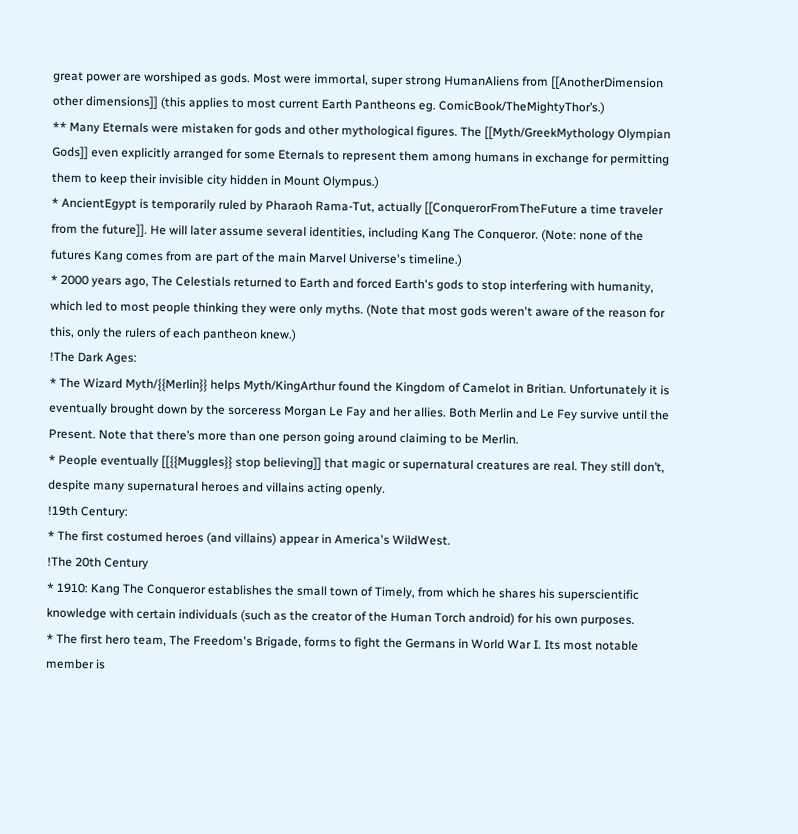great power are worshiped as gods. Most were immortal, super strong HumanAliens from [[AnotherDimension other dimensions]] (this applies to most current Earth Pantheons eg. ComicBook/TheMightyThor’s.)
** Many Eternals were mistaken for gods and other mythological figures. The [[Myth/GreekMythology Olympian Gods]] even explicitly arranged for some Eternals to represent them among humans in exchange for permitting them to keep their invisible city hidden in Mount Olympus.)
* AncientEgypt is temporarily ruled by Pharaoh Rama-Tut, actually [[ConquerorFromTheFuture a time traveler from the future]]. He will later assume several identities, including Kang The Conqueror. (Note: none of the futures Kang comes from are part of the main Marvel Universe's timeline.)
* 2000 years ago, The Celestials returned to Earth and forced Earth's gods to stop interfering with humanity, which led to most people thinking they were only myths. (Note that most gods weren't aware of the reason for this, only the rulers of each pantheon knew.)
!The Dark Ages:
* The Wizard Myth/{{Merlin}} helps Myth/KingArthur found the Kingdom of Camelot in Britian. Unfortunately it is eventually brought down by the sorceress Morgan Le Fay and her allies. Both Merlin and Le Fey survive until the Present. Note that there’s more than one person going around claiming to be Merlin.
* People eventually [[{{Muggles}} stop believing]] that magic or supernatural creatures are real. They still don’t, despite many supernatural heroes and villains acting openly.
!19th Century:
* The first costumed heroes (and villains) appear in America's WildWest.
!The 20th Century
* 1910: Kang The Conqueror establishes the small town of Timely, from which he shares his superscientific knowledge with certain individuals (such as the creator of the Human Torch android) for his own purposes.
* The first hero team, The Freedom's Brigade, forms to fight the Germans in World War I. Its most notable member is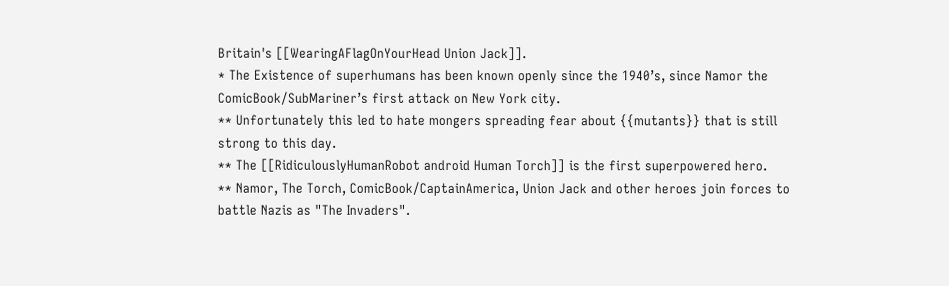Britain's [[WearingAFlagOnYourHead Union Jack]].
* The Existence of superhumans has been known openly since the 1940’s, since Namor the ComicBook/SubMariner’s first attack on New York city.
** Unfortunately this led to hate mongers spreading fear about {{mutants}} that is still strong to this day.
** The [[RidiculouslyHumanRobot android Human Torch]] is the first superpowered hero.
** Namor, The Torch, ComicBook/CaptainAmerica, Union Jack and other heroes join forces to battle Nazis as "The Invaders".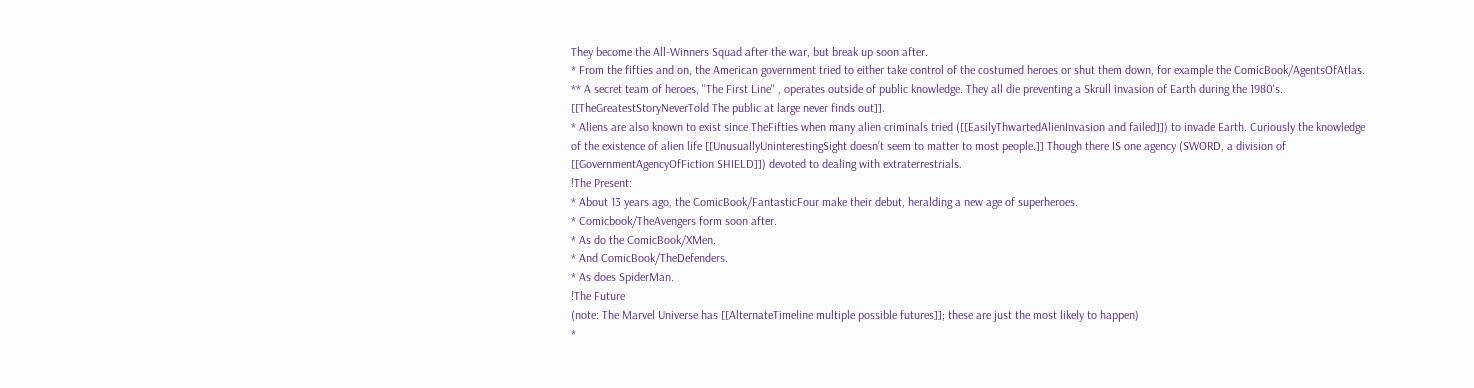They become the All-Winners Squad after the war, but break up soon after.
* From the fifties and on, the American government tried to either take control of the costumed heroes or shut them down, for example the ComicBook/AgentsOfAtlas.
** A secret team of heroes, ''The First Line'' , operates outside of public knowledge. They all die preventing a Skrull invasion of Earth during the 1980's. [[TheGreatestStoryNeverTold The public at large never finds out]].
* Aliens are also known to exist since TheFifties when many alien criminals tried ([[EasilyThwartedAlienInvasion and failed]]) to invade Earth. Curiously the knowledge of the existence of alien life [[UnusuallyUninterestingSight doesn’t seem to matter to most people.]] Though there IS one agency (SWORD, a division of [[GovernmentAgencyOfFiction SHIELD]]) devoted to dealing with extraterrestrials.
!The Present:
* About 13 years ago, the ComicBook/FantasticFour make their debut, heralding a new age of superheroes.
* Comicbook/TheAvengers form soon after.
* As do the ComicBook/XMen.
* And ComicBook/TheDefenders.
* As does SpiderMan.
!The Future
(note: The Marvel Universe has [[AlternateTimeline multiple possible futures]]; these are just the most likely to happen)
*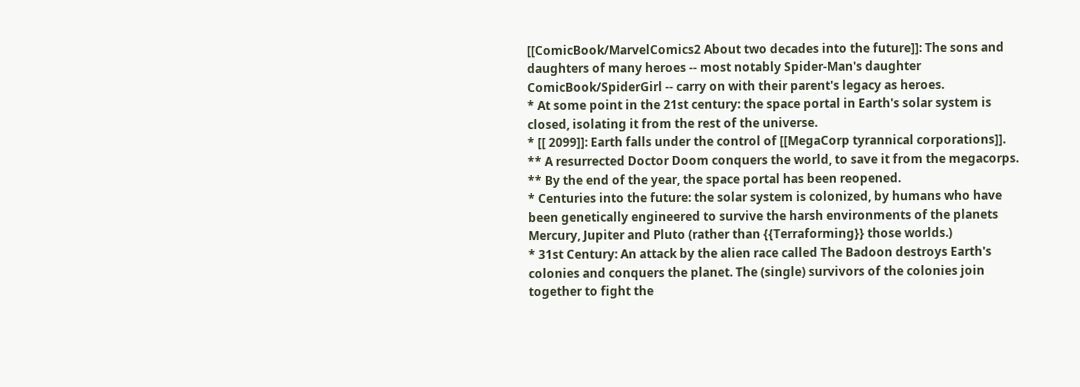[[ComicBook/MarvelComics2 About two decades into the future]]: The sons and daughters of many heroes -- most notably Spider-Man's daughter ComicBook/SpiderGirl -- carry on with their parent's legacy as heroes.
* At some point in the 21st century: the space portal in Earth's solar system is closed, isolating it from the rest of the universe.
* [[ 2099]]: Earth falls under the control of [[MegaCorp tyrannical corporations]].
** A resurrected Doctor Doom conquers the world, to save it from the megacorps.
** By the end of the year, the space portal has been reopened.
* Centuries into the future: the solar system is colonized, by humans who have been genetically engineered to survive the harsh environments of the planets Mercury, Jupiter and Pluto (rather than {{Terraforming}} those worlds.)
* 31st Century: An attack by the alien race called The Badoon destroys Earth's colonies and conquers the planet. The (single) survivors of the colonies join together to fight the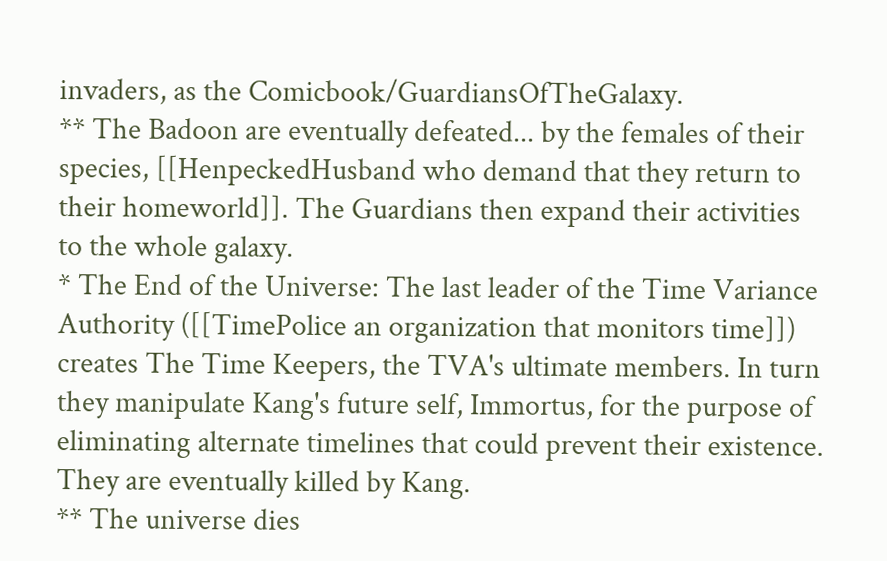invaders, as the Comicbook/GuardiansOfTheGalaxy.
** The Badoon are eventually defeated... by the females of their species, [[HenpeckedHusband who demand that they return to their homeworld]]. The Guardians then expand their activities to the whole galaxy.
* The End of the Universe: The last leader of the Time Variance Authority ([[TimePolice an organization that monitors time]]) creates The Time Keepers, the TVA's ultimate members. In turn they manipulate Kang's future self, Immortus, for the purpose of eliminating alternate timelines that could prevent their existence. They are eventually killed by Kang.
** The universe dies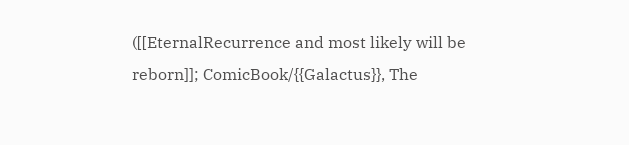([[EternalRecurrence and most likely will be reborn]]; ComicBook/{{Galactus}}, The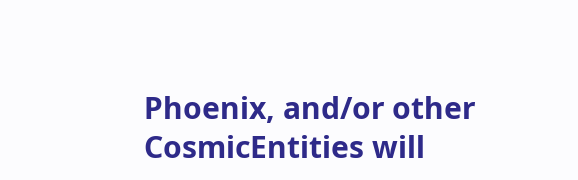Phoenix, and/or other CosmicEntities will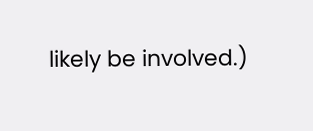likely be involved.)